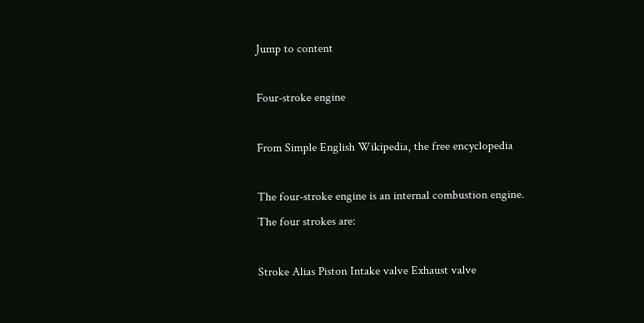Jump to content

Four-stroke engine

From Simple English Wikipedia, the free encyclopedia

The four-stroke engine is an internal combustion engine. The four strokes are:

Stroke Alias Piston Intake valve Exhaust valve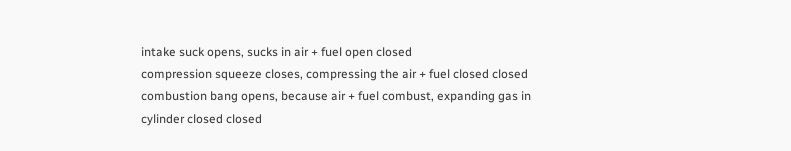intake suck opens, sucks in air + fuel open closed
compression squeeze closes, compressing the air + fuel closed closed
combustion bang opens, because air + fuel combust, expanding gas in cylinder closed closed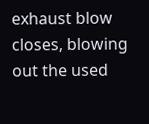exhaust blow closes, blowing out the used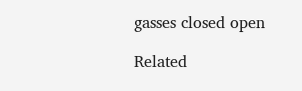gasses closed open

Related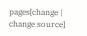pages[change | change source]